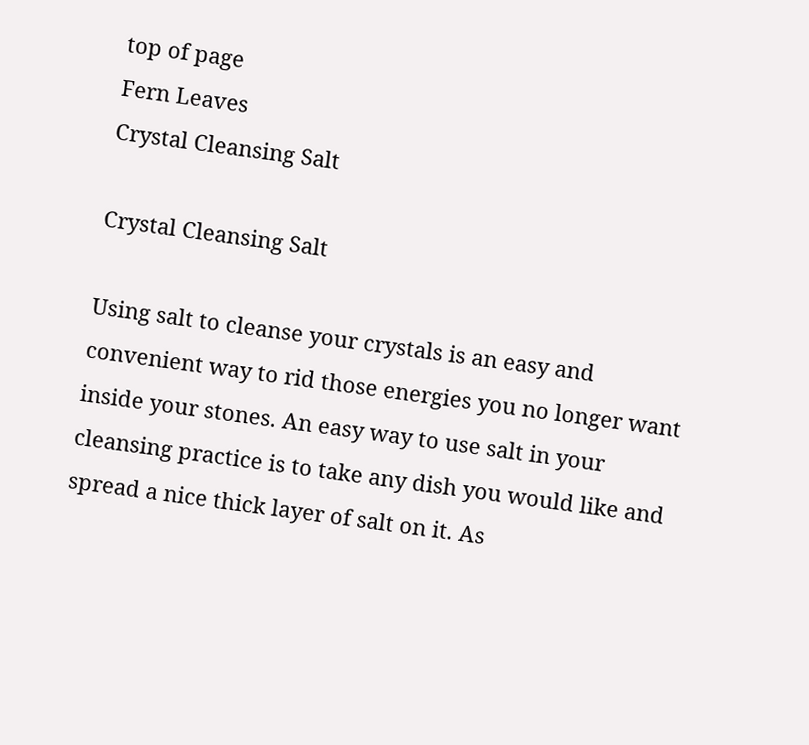top of page
Fern Leaves
Crystal Cleansing Salt

Crystal Cleansing Salt

Using salt to cleanse your crystals is an easy and convenient way to rid those energies you no longer want inside your stones. An easy way to use salt in your cleansing practice is to take any dish you would like and spread a nice thick layer of salt on it. As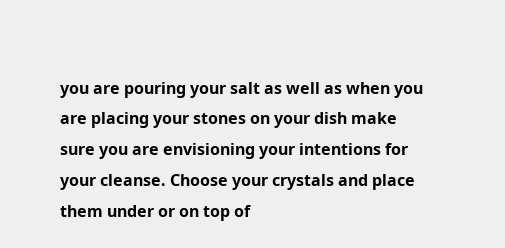you are pouring your salt as well as when you are placing your stones on your dish make sure you are envisioning your intentions for your cleanse. Choose your crystals and place them under or on top of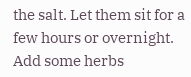the salt. Let them sit for a few hours or overnight. Add some herbs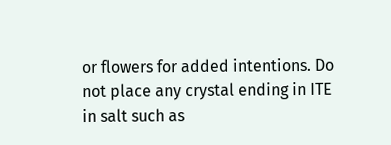or flowers for added intentions. Do not place any crystal ending in ITE in salt such as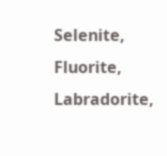Selenite, Fluorite, Labradorite,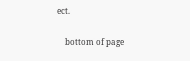ect.

    bottom of page